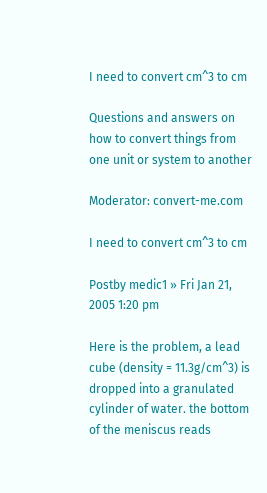I need to convert cm^3 to cm

Questions and answers on how to convert things from one unit or system to another

Moderator: convert-me.com

I need to convert cm^3 to cm

Postby medic1 » Fri Jan 21, 2005 1:20 pm

Here is the problem, a lead cube (density = 11.3g/cm^3) is dropped into a granulated cylinder of water. the bottom of the meniscus reads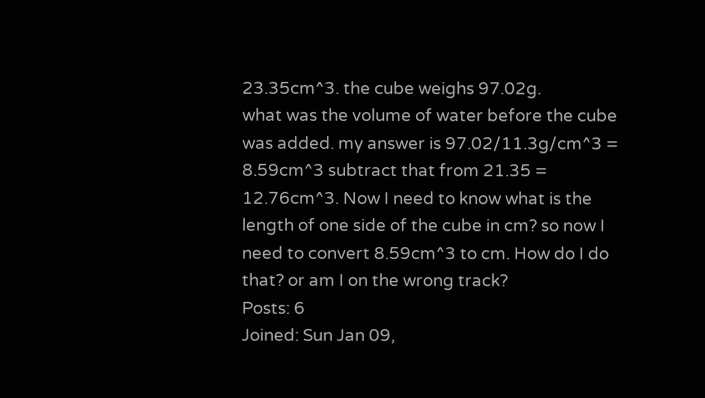23.35cm^3. the cube weighs 97.02g.
what was the volume of water before the cube was added. my answer is 97.02/11.3g/cm^3 = 8.59cm^3 subtract that from 21.35 = 12.76cm^3. Now I need to know what is the length of one side of the cube in cm? so now I need to convert 8.59cm^3 to cm. How do I do that? or am I on the wrong track?
Posts: 6
Joined: Sun Jan 09,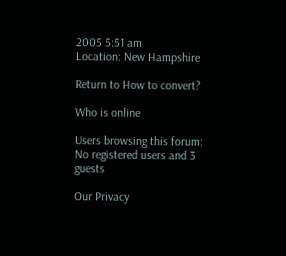2005 5:51 am
Location: New Hampshire

Return to How to convert?

Who is online

Users browsing this forum: No registered users and 3 guests

Our Privacy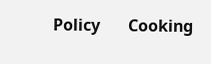Policy       Cooking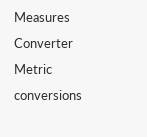Measures Converter       Metric conversions